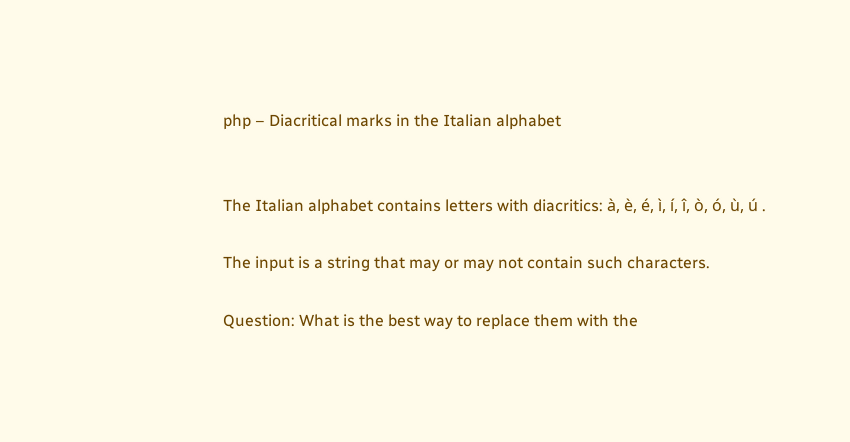php – Diacritical marks in the Italian alphabet


The Italian alphabet contains letters with diacritics: à, è, é, ì, í, î, ò, ó, ù, ú .

The input is a string that may or may not contain such characters.

Question: What is the best way to replace them with the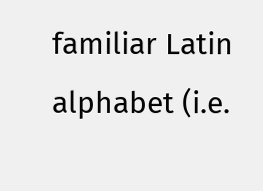familiar Latin alphabet (i.e.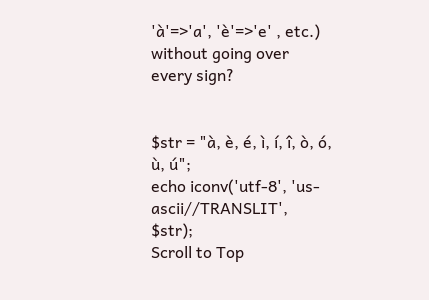'à'=>'a', 'è'=>'e' , etc.) without going over every sign?


$str = "à, è, é, ì, í, î, ò, ó, ù, ú";
echo iconv('utf-8', 'us-ascii//TRANSLIT', $str);
Scroll to Top